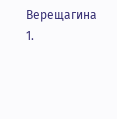Верещагина 1.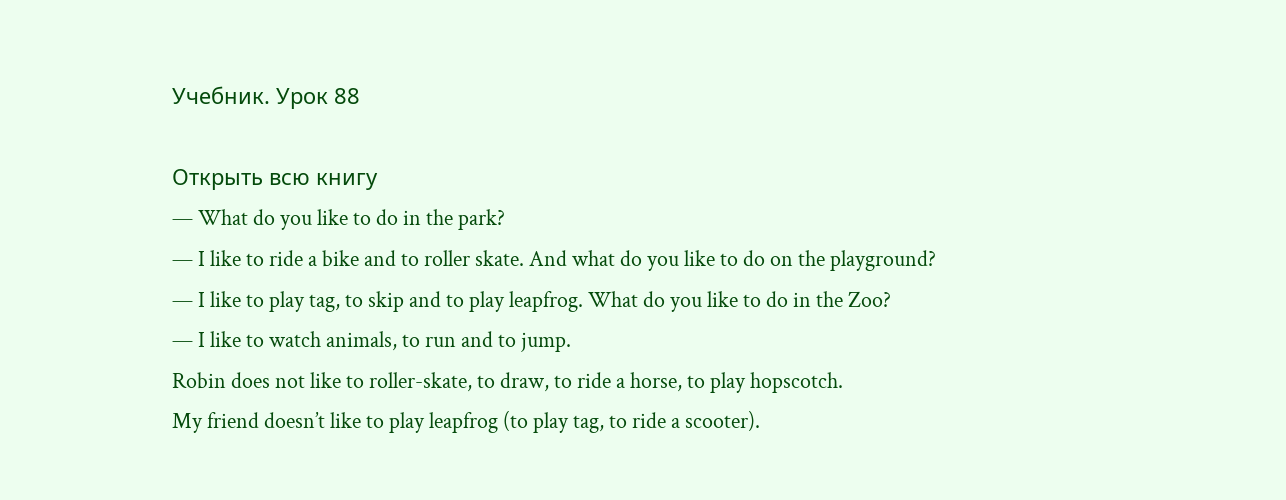Учебник. Урок 88

Открыть всю книгу
— What do you like to do in the park?
— I like to ride a bike and to roller skate. And what do you like to do on the playground?
— I like to play tag, to skip and to play leapfrog. What do you like to do in the Zoo?
— I like to watch animals, to run and to jump.
Robin does not like to roller-skate, to draw, to ride a horse, to play hopscotch.
My friend doesn’t like to play leapfrog (to play tag, to ride a scooter).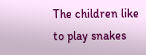The children like to play snakes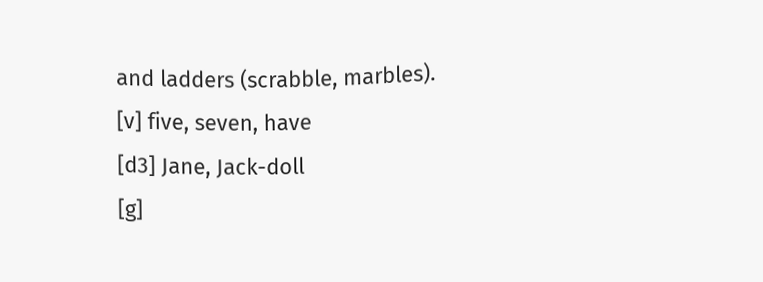and ladders (scrabble, marbles).
[v] five, seven, have
[d3] Jane, Jack-doll
[g]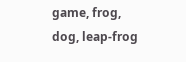game, frog, dog, leap-frog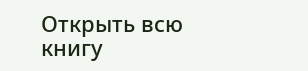Открыть всю книгу